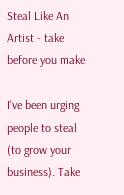Steal Like An Artist - take before you make

I've been urging people to steal (to grow your business). Take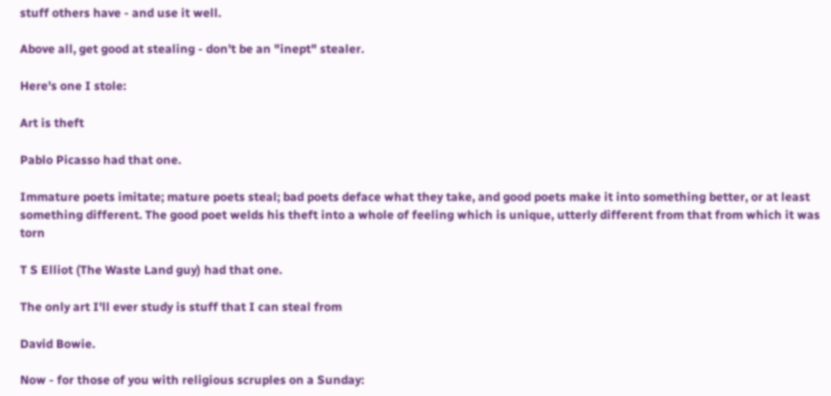stuff others have - and use it well.

Above all, get good at stealing - don't be an "inept" stealer.

Here's one I stole:

Art is theft

Pablo Picasso had that one.

Immature poets imitate; mature poets steal; bad poets deface what they take, and good poets make it into something better, or at least something different. The good poet welds his theft into a whole of feeling which is unique, utterly different from that from which it was torn

T S Elliot (The Waste Land guy) had that one.

The only art I'll ever study is stuff that I can steal from

David Bowie.

Now - for those of you with religious scruples on a Sunday: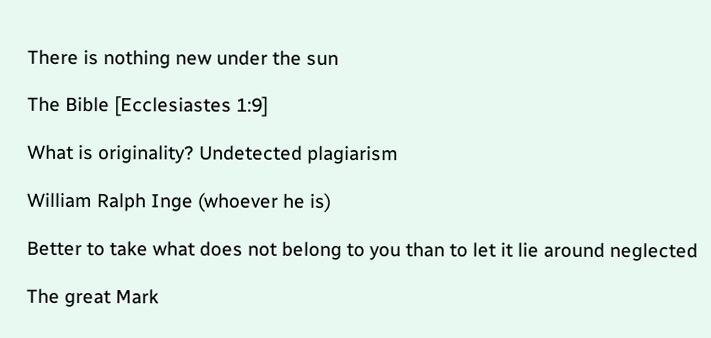There is nothing new under the sun

The Bible [Ecclesiastes 1:9]

What is originality? Undetected plagiarism

William Ralph Inge (whoever he is)

Better to take what does not belong to you than to let it lie around neglected

The great Mark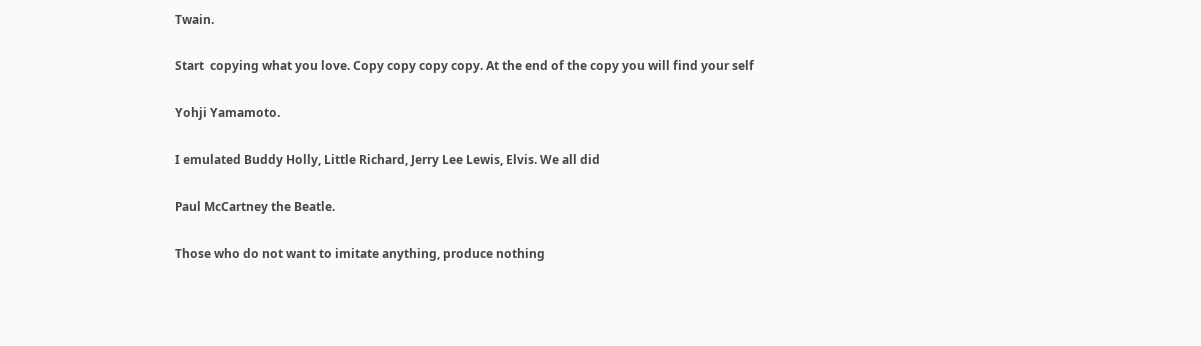Twain.

Start  copying what you love. Copy copy copy copy. At the end of the copy you will find your self

Yohji Yamamoto.

I emulated Buddy Holly, Little Richard, Jerry Lee Lewis, Elvis. We all did

Paul McCartney the Beatle.

Those who do not want to imitate anything, produce nothing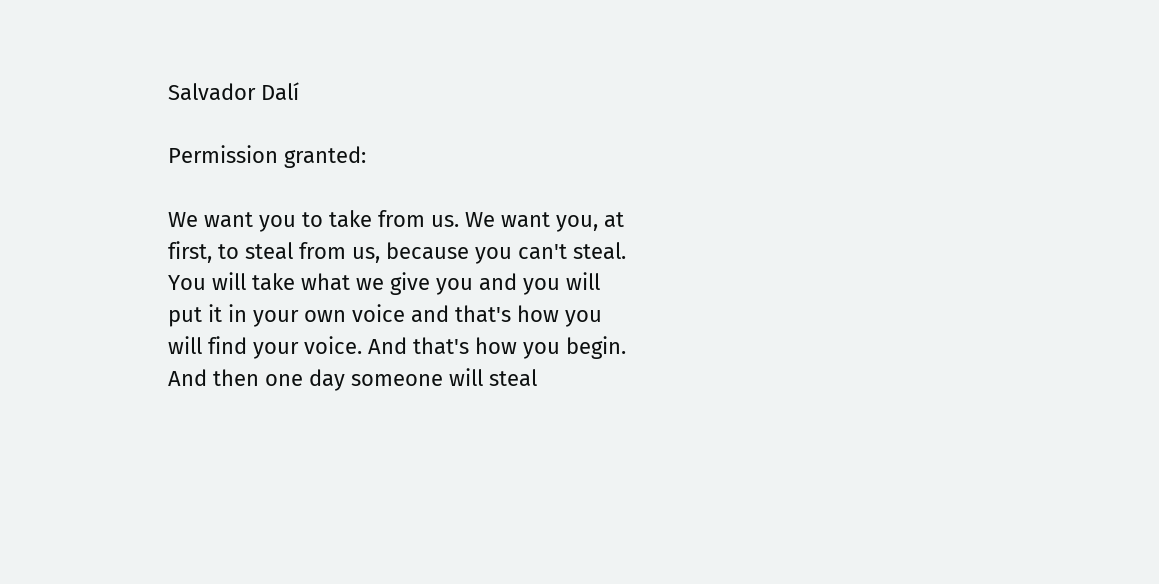Salvador Dalí

Permission granted:

We want you to take from us. We want you, at first, to steal from us, because you can't steal. You will take what we give you and you will put it in your own voice and that's how you will find your voice. And that's how you begin. And then one day someone will steal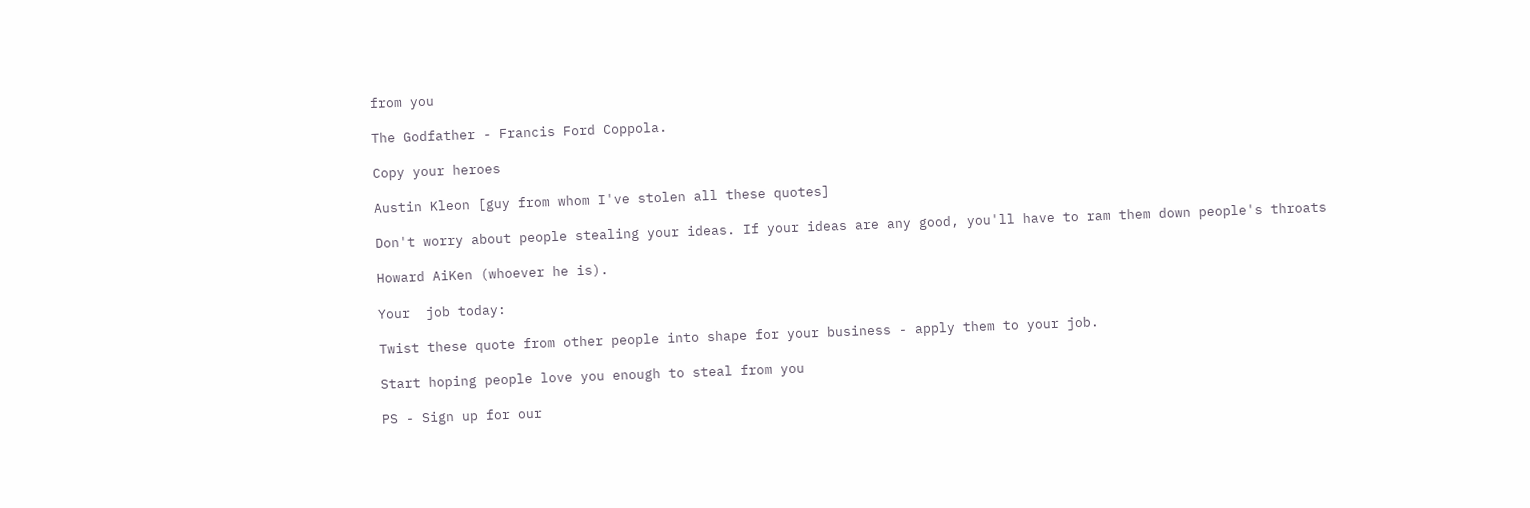from you

The Godfather - Francis Ford Coppola.

Copy your heroes

Austin Kleon [guy from whom I've stolen all these quotes]

Don't worry about people stealing your ideas. If your ideas are any good, you'll have to ram them down people's throats

Howard AiKen (whoever he is).

Your  job today:

Twist these quote from other people into shape for your business - apply them to your job.

Start hoping people love you enough to steal from you

PS - Sign up for our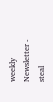weekly Newsletter - steal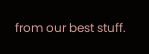from our best stuff.